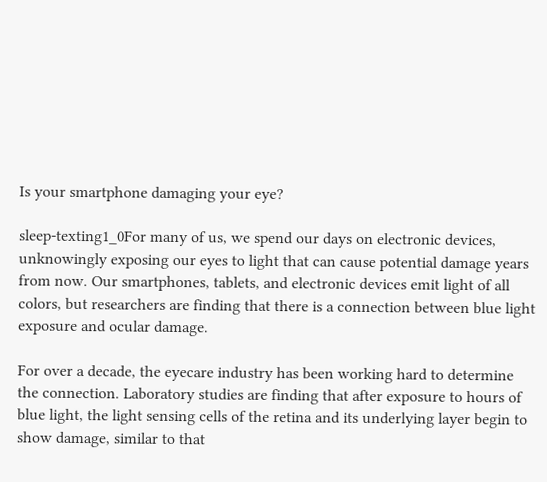Is your smartphone damaging your eye?

sleep-texting1_0For many of us, we spend our days on electronic devices, unknowingly exposing our eyes to light that can cause potential damage years from now. Our smartphones, tablets, and electronic devices emit light of all colors, but researchers are finding that there is a connection between blue light exposure and ocular damage.

For over a decade, the eyecare industry has been working hard to determine the connection. Laboratory studies are finding that after exposure to hours of blue light, the light sensing cells of the retina and its underlying layer begin to show damage, similar to that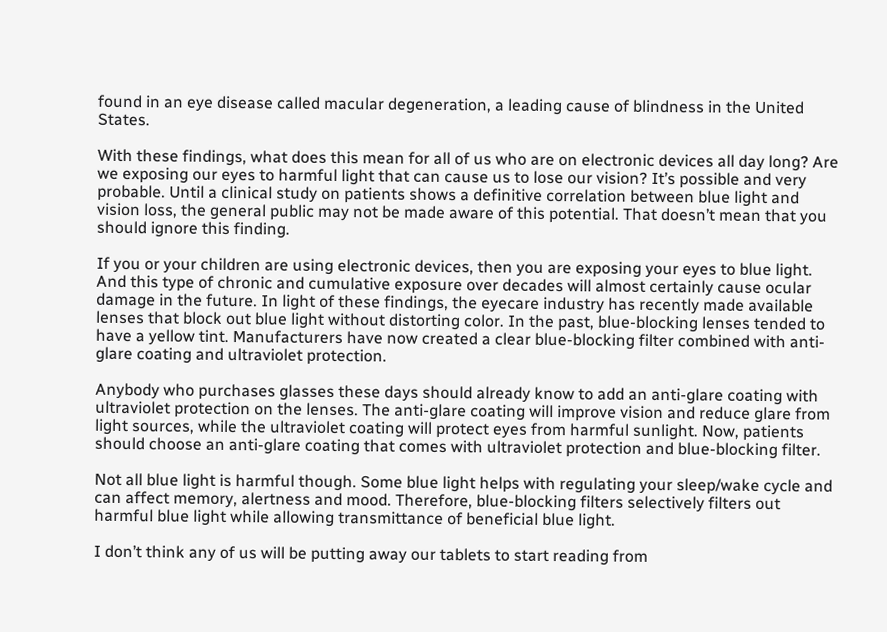found in an eye disease called macular degeneration, a leading cause of blindness in the United States.

With these findings, what does this mean for all of us who are on electronic devices all day long? Are we exposing our eyes to harmful light that can cause us to lose our vision? It’s possible and very probable. Until a clinical study on patients shows a definitive correlation between blue light and vision loss, the general public may not be made aware of this potential. That doesn’t mean that you should ignore this finding.

If you or your children are using electronic devices, then you are exposing your eyes to blue light. And this type of chronic and cumulative exposure over decades will almost certainly cause ocular damage in the future. In light of these findings, the eyecare industry has recently made available lenses that block out blue light without distorting color. In the past, blue-blocking lenses tended to have a yellow tint. Manufacturers have now created a clear blue-blocking filter combined with anti-glare coating and ultraviolet protection.

Anybody who purchases glasses these days should already know to add an anti-glare coating with ultraviolet protection on the lenses. The anti-glare coating will improve vision and reduce glare from light sources, while the ultraviolet coating will protect eyes from harmful sunlight. Now, patients should choose an anti-glare coating that comes with ultraviolet protection and blue-blocking filter.

Not all blue light is harmful though. Some blue light helps with regulating your sleep/wake cycle and can affect memory, alertness and mood. Therefore, blue-blocking filters selectively filters out harmful blue light while allowing transmittance of beneficial blue light.

I don’t think any of us will be putting away our tablets to start reading from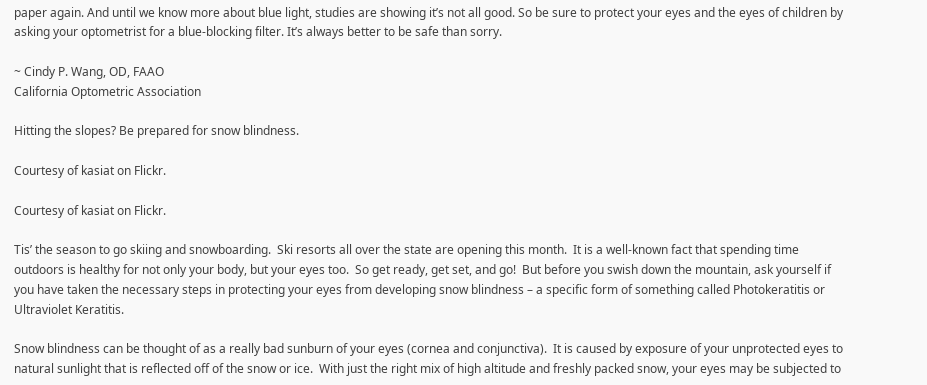paper again. And until we know more about blue light, studies are showing it’s not all good. So be sure to protect your eyes and the eyes of children by asking your optometrist for a blue-blocking filter. It’s always better to be safe than sorry.

~ Cindy P. Wang, OD, FAAO
California Optometric Association

Hitting the slopes? Be prepared for snow blindness.

Courtesy of kasiat on Flickr.

Courtesy of kasiat on Flickr.

Tis’ the season to go skiing and snowboarding.  Ski resorts all over the state are opening this month.  It is a well-known fact that spending time outdoors is healthy for not only your body, but your eyes too.  So get ready, get set, and go!  But before you swish down the mountain, ask yourself if you have taken the necessary steps in protecting your eyes from developing snow blindness – a specific form of something called Photokeratitis or Ultraviolet Keratitis.

Snow blindness can be thought of as a really bad sunburn of your eyes (cornea and conjunctiva).  It is caused by exposure of your unprotected eyes to natural sunlight that is reflected off of the snow or ice.  With just the right mix of high altitude and freshly packed snow, your eyes may be subjected to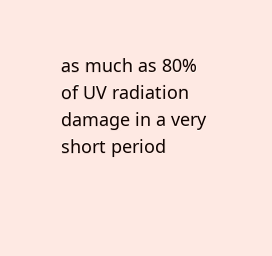as much as 80% of UV radiation damage in a very short period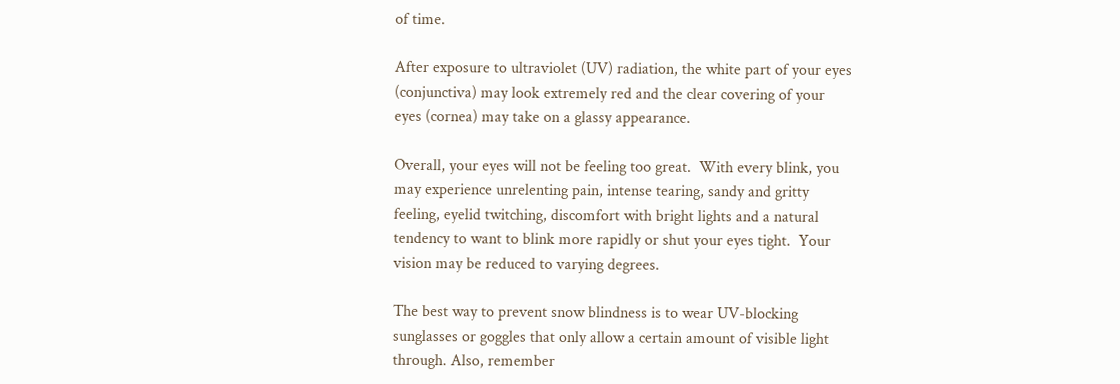of time.

After exposure to ultraviolet (UV) radiation, the white part of your eyes (conjunctiva) may look extremely red and the clear covering of your eyes (cornea) may take on a glassy appearance.

Overall, your eyes will not be feeling too great.  With every blink, you may experience unrelenting pain, intense tearing, sandy and gritty feeling, eyelid twitching, discomfort with bright lights and a natural tendency to want to blink more rapidly or shut your eyes tight.  Your vision may be reduced to varying degrees.

The best way to prevent snow blindness is to wear UV-blocking sunglasses or goggles that only allow a certain amount of visible light through. Also, remember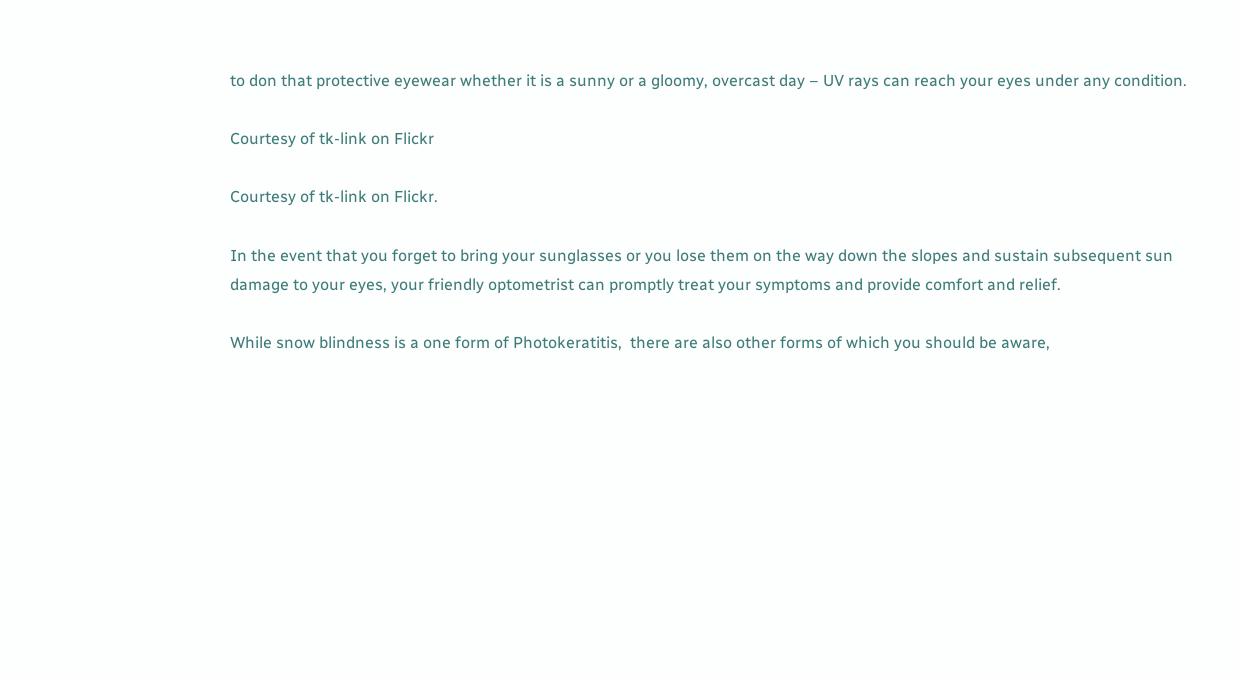to don that protective eyewear whether it is a sunny or a gloomy, overcast day – UV rays can reach your eyes under any condition.

Courtesy of tk-link on Flickr

Courtesy of tk-link on Flickr.

In the event that you forget to bring your sunglasses or you lose them on the way down the slopes and sustain subsequent sun damage to your eyes, your friendly optometrist can promptly treat your symptoms and provide comfort and relief.

While snow blindness is a one form of Photokeratitis,  there are also other forms of which you should be aware,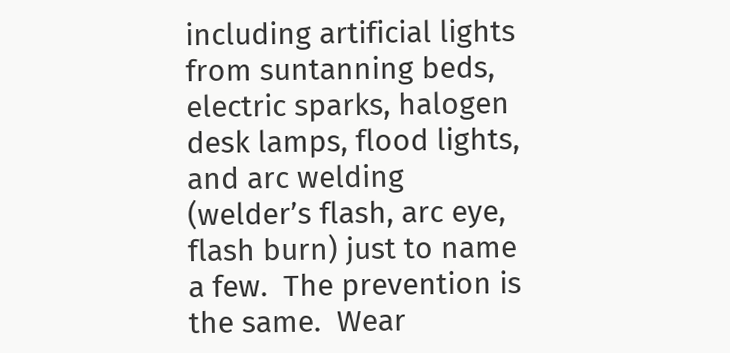including artificial lights from suntanning beds, electric sparks, halogen desk lamps, flood lights, and arc welding (welder’s flash, arc eye, flash burn) just to name a few.  The prevention is the same.  Wear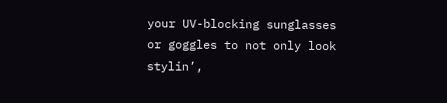your UV-blocking sunglasses or goggles to not only look stylin’,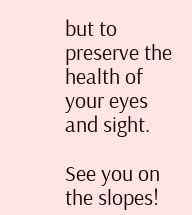but to preserve the health of your eyes and sight.

See you on the slopes!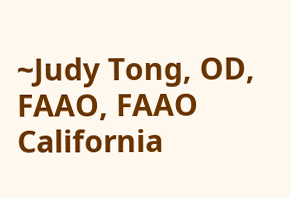~Judy Tong, OD, FAAO, FAAO
California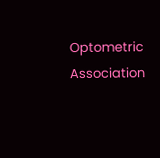Optometric Association